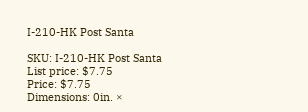I-210-HK Post Santa

SKU: I-210-HK Post Santa
List price: $7.75
Price: $7.75
Dimensions: 0in. ×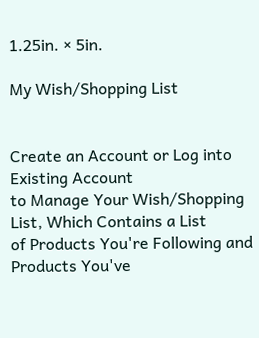1.25in. × 5in.

My Wish/Shopping List


Create an Account or Log into Existing Account
to Manage Your Wish/Shopping List, Which Contains a List
of Products You're Following and Products You've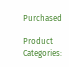Purchased

Product Categories: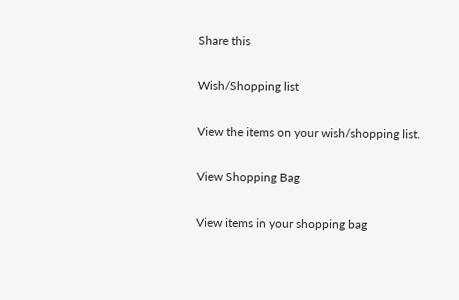Share this

Wish/Shopping list

View the items on your wish/shopping list.

View Shopping Bag

View items in your shopping bag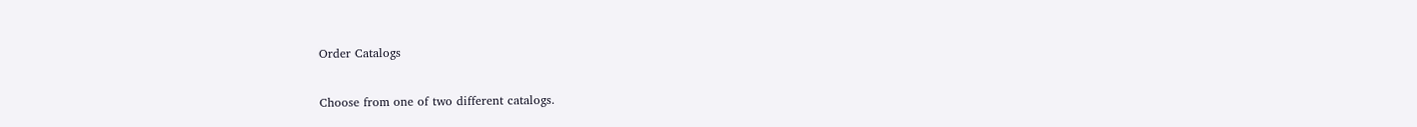Order Catalogs

Choose from one of two different catalogs.